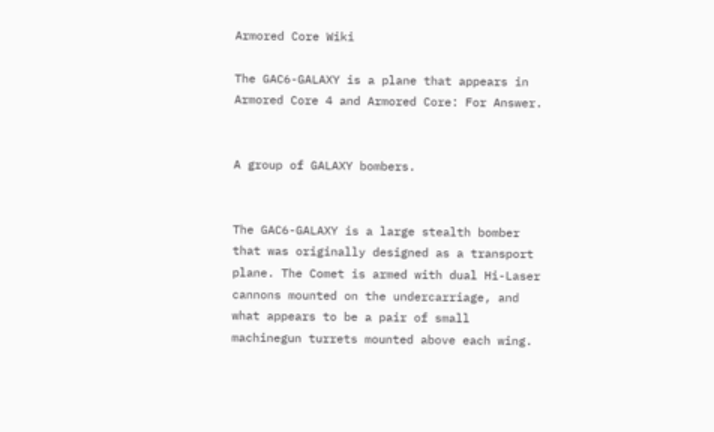Armored Core Wiki

The GAC6-GALAXY is a plane that appears in Armored Core 4 and Armored Core: For Answer.


A group of GALAXY bombers.


The GAC6-GALAXY is a large stealth bomber that was originally designed as a transport plane. The Comet is armed with dual Hi-Laser cannons mounted on the undercarriage, and what appears to be a pair of small machinegun turrets mounted above each wing.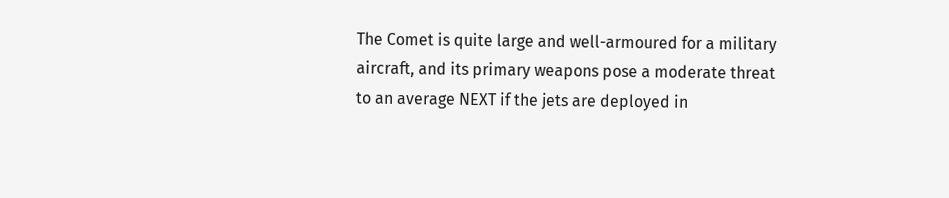The Comet is quite large and well-armoured for a military aircraft, and its primary weapons pose a moderate threat to an average NEXT if the jets are deployed in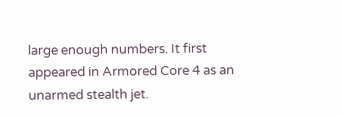large enough numbers. It first appeared in Armored Core 4 as an unarmed stealth jet.